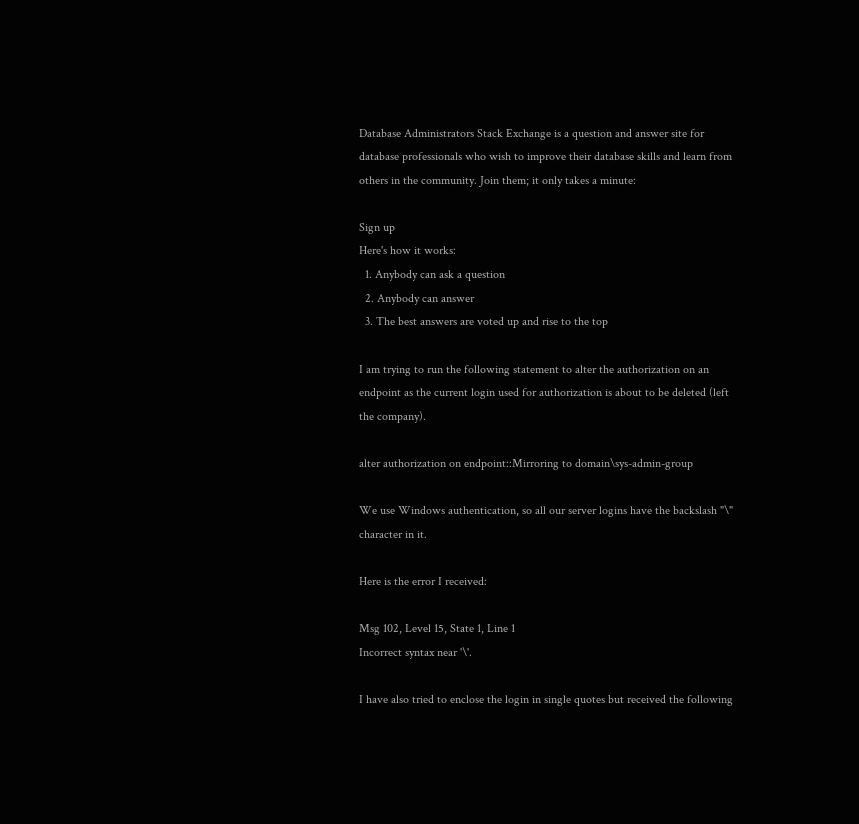Database Administrators Stack Exchange is a question and answer site for database professionals who wish to improve their database skills and learn from others in the community. Join them; it only takes a minute:

Sign up
Here's how it works:
  1. Anybody can ask a question
  2. Anybody can answer
  3. The best answers are voted up and rise to the top

I am trying to run the following statement to alter the authorization on an endpoint as the current login used for authorization is about to be deleted (left the company).

alter authorization on endpoint::Mirroring to domain\sys-admin-group

We use Windows authentication, so all our server logins have the backslash "\" character in it.

Here is the error I received:

Msg 102, Level 15, State 1, Line 1
Incorrect syntax near '\'.

I have also tried to enclose the login in single quotes but received the following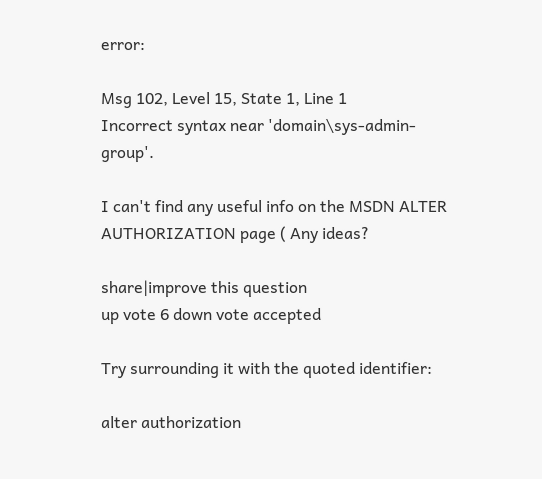error:

Msg 102, Level 15, State 1, Line 1
Incorrect syntax near 'domain\sys-admin-group'.

I can't find any useful info on the MSDN ALTER AUTHORIZATION page ( Any ideas?

share|improve this question
up vote 6 down vote accepted

Try surrounding it with the quoted identifier:

alter authorization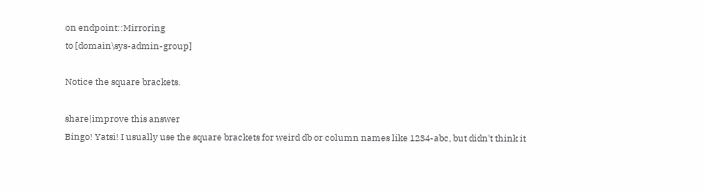on endpoint::Mirroring
to [domain\sys-admin-group]

Notice the square brackets.

share|improve this answer
Bingo! Yatsi! I usually use the square brackets for weird db or column names like 1234-abc, but didn't think it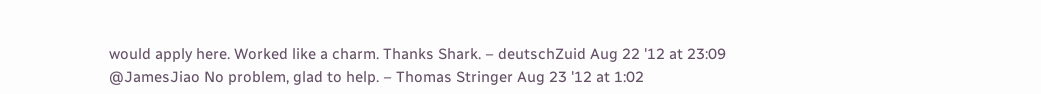would apply here. Worked like a charm. Thanks Shark. – deutschZuid Aug 22 '12 at 23:09
@JamesJiao No problem, glad to help. – Thomas Stringer Aug 23 '12 at 1:02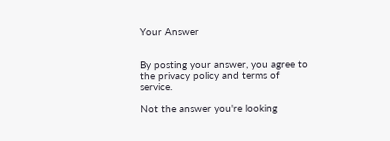Your Answer


By posting your answer, you agree to the privacy policy and terms of service.

Not the answer you're looking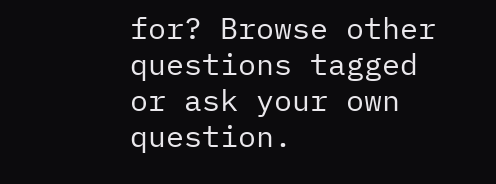for? Browse other questions tagged or ask your own question.